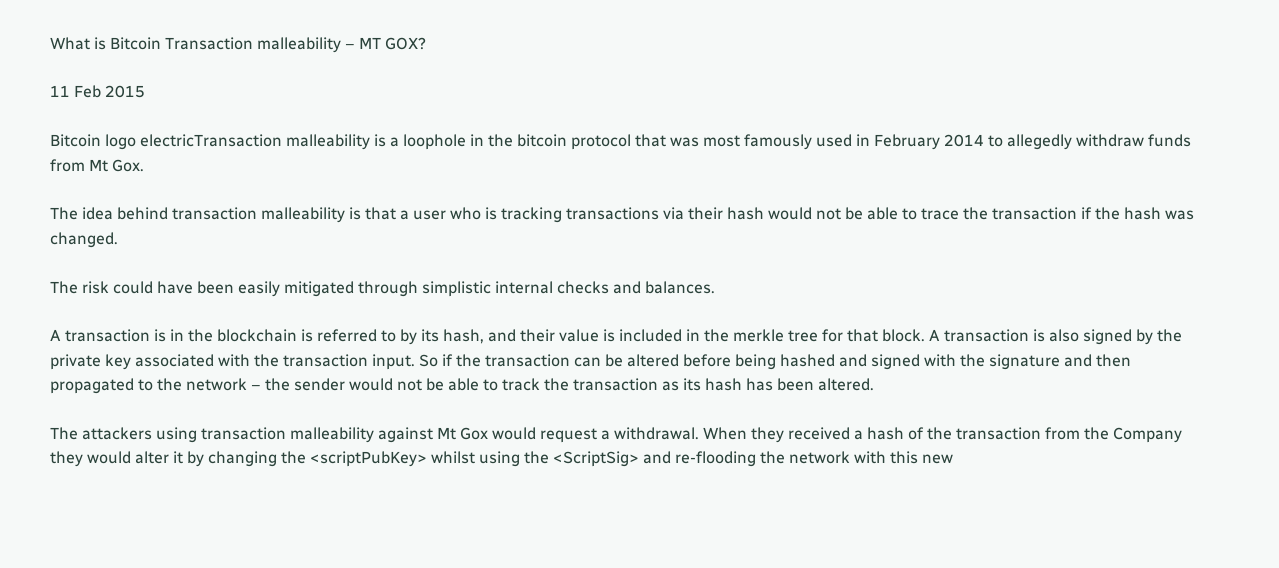What is Bitcoin Transaction malleability – MT GOX?

11 Feb 2015

Bitcoin logo electricTransaction malleability is a loophole in the bitcoin protocol that was most famously used in February 2014 to allegedly withdraw funds from Mt Gox.

The idea behind transaction malleability is that a user who is tracking transactions via their hash would not be able to trace the transaction if the hash was changed.

The risk could have been easily mitigated through simplistic internal checks and balances.

A transaction is in the blockchain is referred to by its hash, and their value is included in the merkle tree for that block. A transaction is also signed by the private key associated with the transaction input. So if the transaction can be altered before being hashed and signed with the signature and then propagated to the network – the sender would not be able to track the transaction as its hash has been altered.

The attackers using transaction malleability against Mt Gox would request a withdrawal. When they received a hash of the transaction from the Company they would alter it by changing the <scriptPubKey> whilst using the <ScriptSig> and re-flooding the network with this new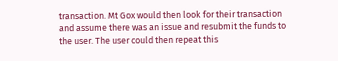transaction. Mt Gox would then look for their transaction and assume there was an issue and resubmit the funds to the user. The user could then repeat this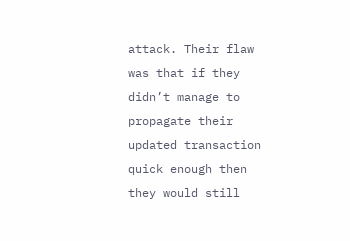attack. Their flaw was that if they didn’t manage to propagate their updated transaction quick enough then they would still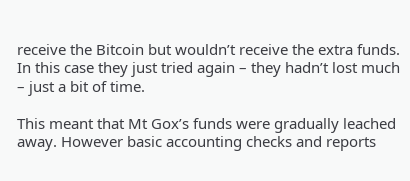receive the Bitcoin but wouldn’t receive the extra funds. In this case they just tried again – they hadn’t lost much – just a bit of time.

This meant that Mt Gox’s funds were gradually leached away. However basic accounting checks and reports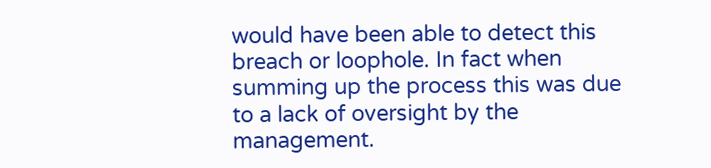would have been able to detect this breach or loophole. In fact when summing up the process this was due to a lack of oversight by the management.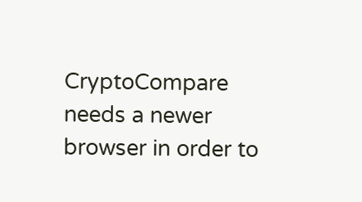CryptoCompare needs a newer browser in order to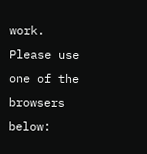work.
Please use one of the browsers below: